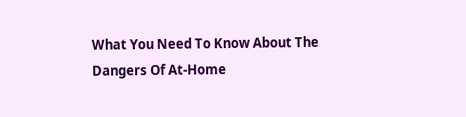What You Need To Know About The Dangers Of At-Home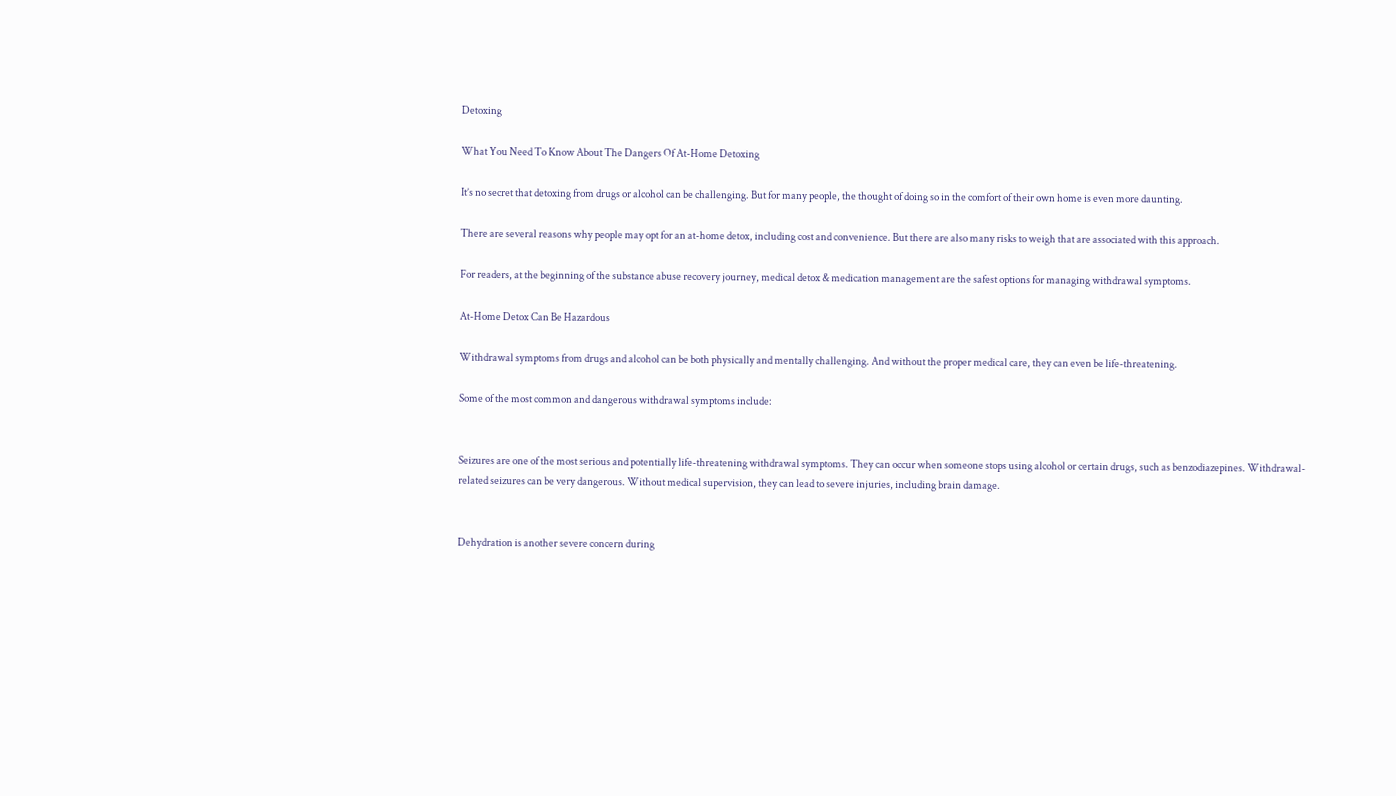Detoxing

What You Need To Know About The Dangers Of At-Home Detoxing

It’s no secret that detoxing from drugs or alcohol can be challenging. But for many people, the thought of doing so in the comfort of their own home is even more daunting.

There are several reasons why people may opt for an at-home detox, including cost and convenience. But there are also many risks to weigh that are associated with this approach.

For readers, at the beginning of the substance abuse recovery journey, medical detox & medication management are the safest options for managing withdrawal symptoms.

At-Home Detox Can Be Hazardous

Withdrawal symptoms from drugs and alcohol can be both physically and mentally challenging. And without the proper medical care, they can even be life-threatening.

Some of the most common and dangerous withdrawal symptoms include:


Seizures are one of the most serious and potentially life-threatening withdrawal symptoms. They can occur when someone stops using alcohol or certain drugs, such as benzodiazepines. Withdrawal-related seizures can be very dangerous. Without medical supervision, they can lead to severe injuries, including brain damage.


Dehydration is another severe concern during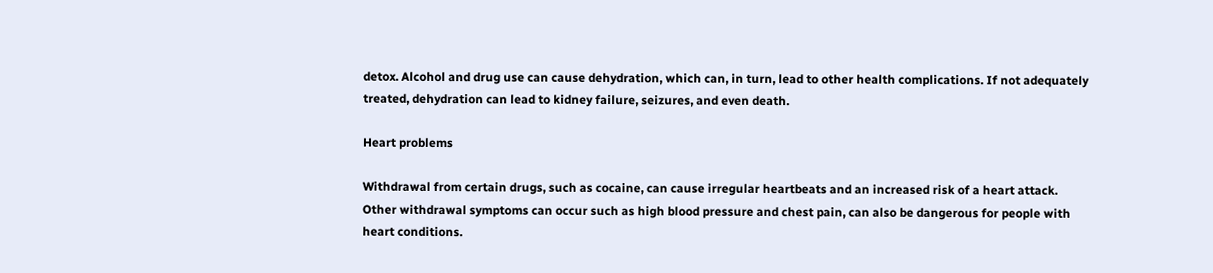detox. Alcohol and drug use can cause dehydration, which can, in turn, lead to other health complications. If not adequately treated, dehydration can lead to kidney failure, seizures, and even death.

Heart problems

Withdrawal from certain drugs, such as cocaine, can cause irregular heartbeats and an increased risk of a heart attack. Other withdrawal symptoms can occur such as high blood pressure and chest pain, can also be dangerous for people with heart conditions.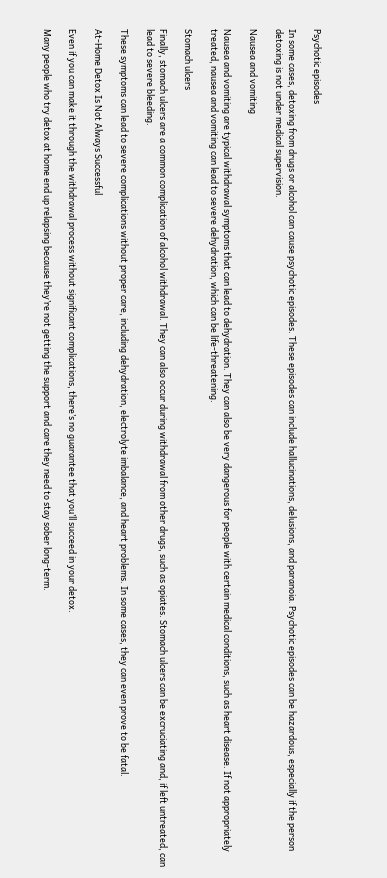Psychotic episodes

In some cases, detoxing from drugs or alcohol can cause psychotic episodes. These episodes can include hallucinations, delusions, and paranoia. Psychotic episodes can be hazardous, especially if the person detoxing is not under medical supervision.

Nausea and vomiting

Nausea and vomiting are typical withdrawal symptoms that can lead to dehydration. They can also be very dangerous for people with certain medical conditions, such as heart disease. If not appropriately treated, nausea and vomiting can lead to severe dehydration, which can be life-threatening.

Stomach ulcers

Finally, stomach ulcers are a common complication of alcohol withdrawal. They can also occur during withdrawal from other drugs, such as opiates. Stomach ulcers can be excruciating and, if left untreated, can lead to severe bleeding.

These symptoms can lead to severe complications without proper care, including dehydration, electrolyte imbalance, and heart problems. In some cases, they can even prove to be fatal.

At-Home Detox Is Not Always Successful

Even if you can make it through the withdrawal process without significant complications, there’s no guarantee that you’ll succeed in your detox.

Many people who try detox at home end up relapsing because they’re not getting the support and care they need to stay sober long-term.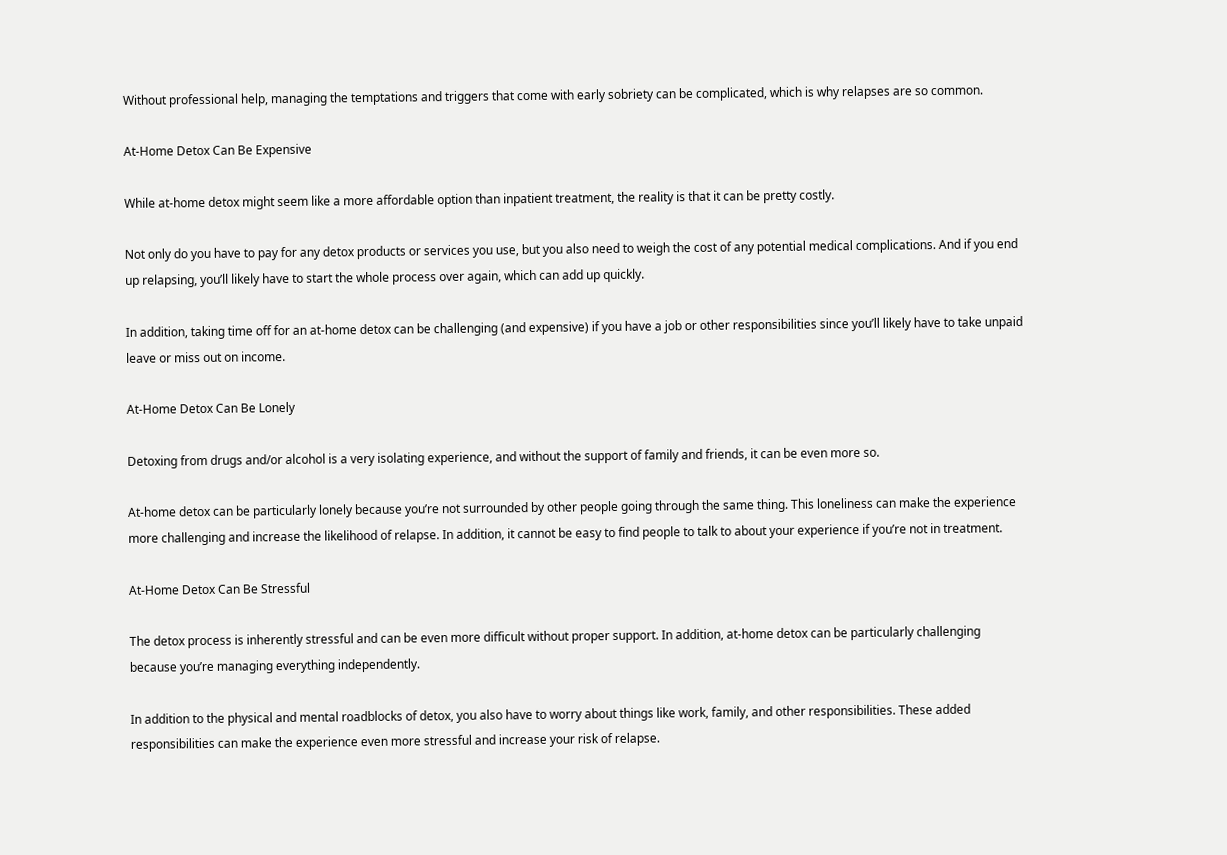Without professional help, managing the temptations and triggers that come with early sobriety can be complicated, which is why relapses are so common.

At-Home Detox Can Be Expensive

While at-home detox might seem like a more affordable option than inpatient treatment, the reality is that it can be pretty costly.

Not only do you have to pay for any detox products or services you use, but you also need to weigh the cost of any potential medical complications. And if you end up relapsing, you’ll likely have to start the whole process over again, which can add up quickly.

In addition, taking time off for an at-home detox can be challenging (and expensive) if you have a job or other responsibilities since you’ll likely have to take unpaid leave or miss out on income.

At-Home Detox Can Be Lonely

Detoxing from drugs and/or alcohol is a very isolating experience, and without the support of family and friends, it can be even more so.

At-home detox can be particularly lonely because you’re not surrounded by other people going through the same thing. This loneliness can make the experience more challenging and increase the likelihood of relapse. In addition, it cannot be easy to find people to talk to about your experience if you’re not in treatment.

At-Home Detox Can Be Stressful

The detox process is inherently stressful and can be even more difficult without proper support. In addition, at-home detox can be particularly challenging because you’re managing everything independently.

In addition to the physical and mental roadblocks of detox, you also have to worry about things like work, family, and other responsibilities. These added responsibilities can make the experience even more stressful and increase your risk of relapse.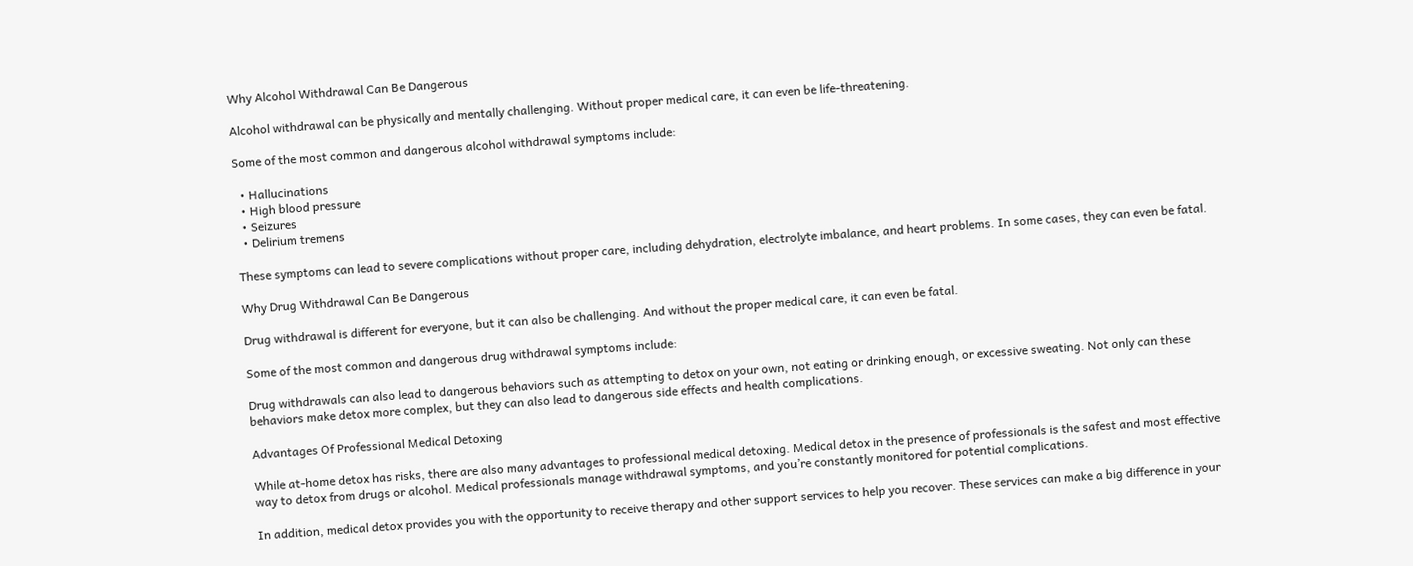Why Alcohol Withdrawal Can Be Dangerous

Alcohol withdrawal can be physically and mentally challenging. Without proper medical care, it can even be life-threatening.

Some of the most common and dangerous alcohol withdrawal symptoms include:

  • Hallucinations
  • High blood pressure
  • Seizures
  • Delirium tremens

These symptoms can lead to severe complications without proper care, including dehydration, electrolyte imbalance, and heart problems. In some cases, they can even be fatal.

Why Drug Withdrawal Can Be Dangerous

Drug withdrawal is different for everyone, but it can also be challenging. And without the proper medical care, it can even be fatal.

Some of the most common and dangerous drug withdrawal symptoms include:

Drug withdrawals can also lead to dangerous behaviors such as attempting to detox on your own, not eating or drinking enough, or excessive sweating. Not only can these behaviors make detox more complex, but they can also lead to dangerous side effects and health complications.

Advantages Of Professional Medical Detoxing

While at-home detox has risks, there are also many advantages to professional medical detoxing. Medical detox in the presence of professionals is the safest and most effective way to detox from drugs or alcohol. Medical professionals manage withdrawal symptoms, and you’re constantly monitored for potential complications.

In addition, medical detox provides you with the opportunity to receive therapy and other support services to help you recover. These services can make a big difference in your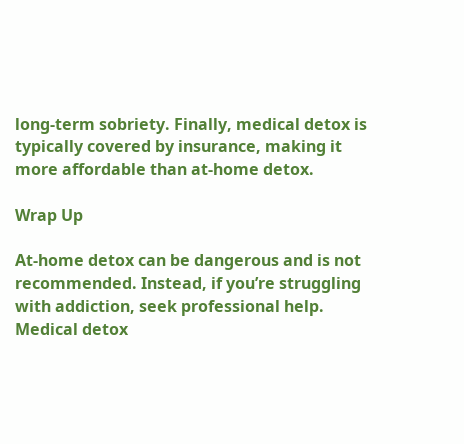long-term sobriety. Finally, medical detox is typically covered by insurance, making it more affordable than at-home detox.

Wrap Up

At-home detox can be dangerous and is not recommended. Instead, if you’re struggling with addiction, seek professional help. Medical detox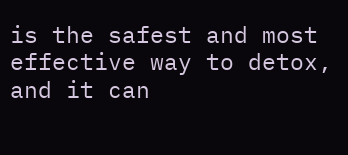is the safest and most effective way to detox, and it can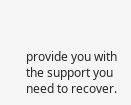provide you with the support you need to recover.